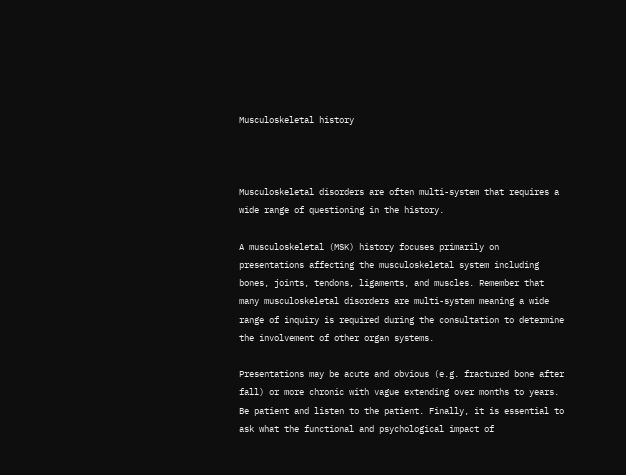Musculoskeletal history



Musculoskeletal disorders are often multi-system that requires a wide range of questioning in the history.

A musculoskeletal (MSK) history focuses primarily on presentations affecting the musculoskeletal system including bones, joints, tendons, ligaments, and muscles. Remember that many musculoskeletal disorders are multi-system meaning a wide range of inquiry is required during the consultation to determine the involvement of other organ systems.

Presentations may be acute and obvious (e.g. fractured bone after fall) or more chronic with vague extending over months to years. Be patient and listen to the patient. Finally, it is essential to ask what the functional and psychological impact of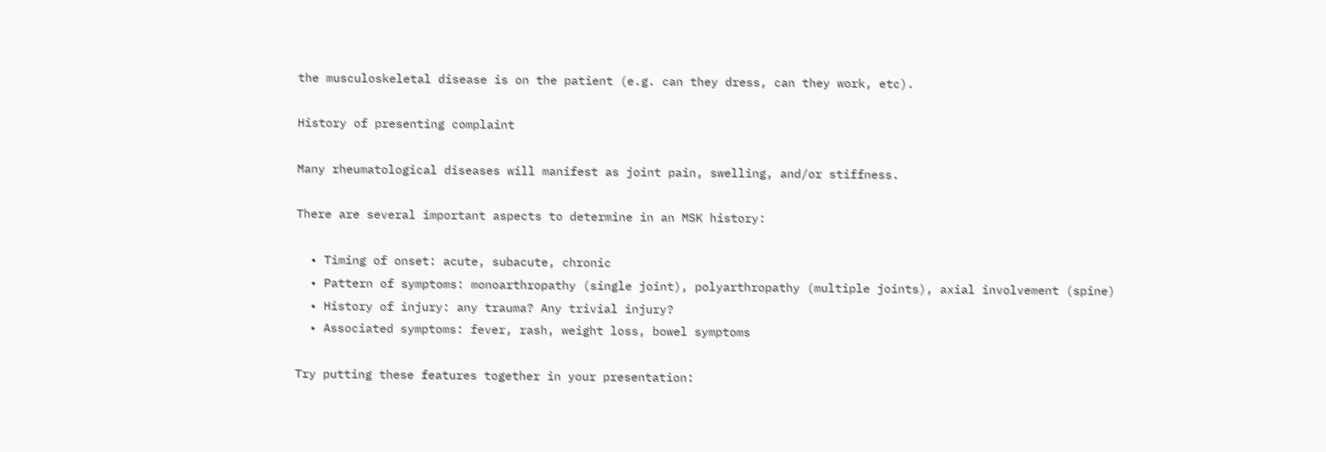the musculoskeletal disease is on the patient (e.g. can they dress, can they work, etc).

History of presenting complaint

Many rheumatological diseases will manifest as joint pain, swelling, and/or stiffness.

There are several important aspects to determine in an MSK history:

  • Timing of onset: acute, subacute, chronic
  • Pattern of symptoms: monoarthropathy (single joint), polyarthropathy (multiple joints), axial involvement (spine)
  • History of injury: any trauma? Any trivial injury?
  • Associated symptoms: fever, rash, weight loss, bowel symptoms

Try putting these features together in your presentation: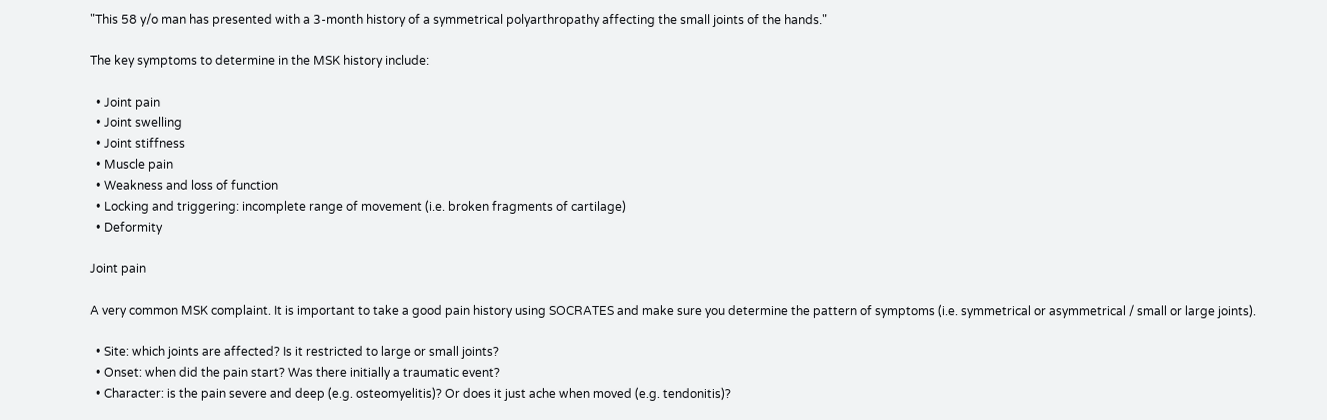"This 58 y/o man has presented with a 3-month history of a symmetrical polyarthropathy affecting the small joints of the hands."

The key symptoms to determine in the MSK history include:

  • Joint pain
  • Joint swelling
  • Joint stiffness
  • Muscle pain
  • Weakness and loss of function
  • Locking and triggering: incomplete range of movement (i.e. broken fragments of cartilage)
  • Deformity

Joint pain

A very common MSK complaint. It is important to take a good pain history using SOCRATES and make sure you determine the pattern of symptoms (i.e. symmetrical or asymmetrical / small or large joints).

  • Site: which joints are affected? Is it restricted to large or small joints?
  • Onset: when did the pain start? Was there initially a traumatic event?
  • Character: is the pain severe and deep (e.g. osteomyelitis)? Or does it just ache when moved (e.g. tendonitis)?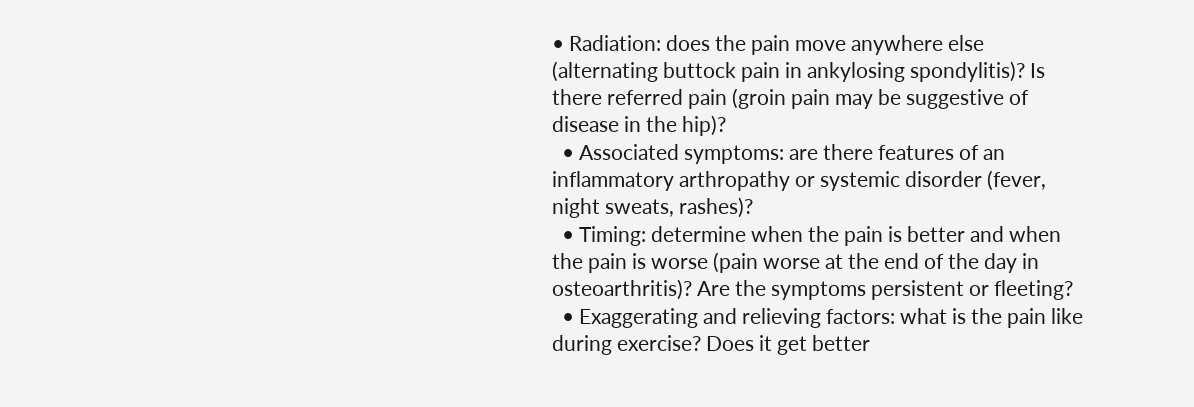• Radiation: does the pain move anywhere else (alternating buttock pain in ankylosing spondylitis)? Is there referred pain (groin pain may be suggestive of disease in the hip)?
  • Associated symptoms: are there features of an inflammatory arthropathy or systemic disorder (fever, night sweats, rashes)?
  • Timing: determine when the pain is better and when the pain is worse (pain worse at the end of the day in osteoarthritis)? Are the symptoms persistent or fleeting?
  • Exaggerating and relieving factors: what is the pain like during exercise? Does it get better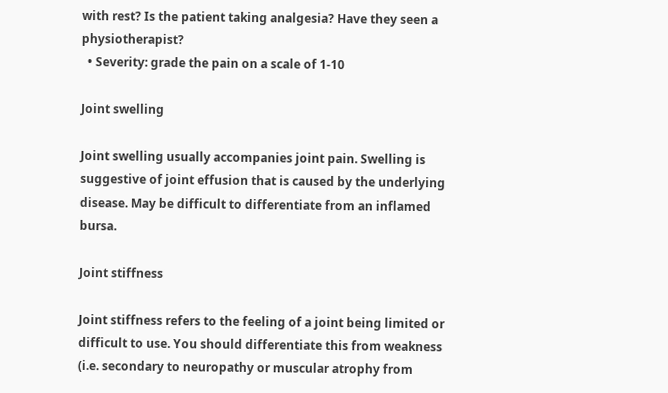with rest? Is the patient taking analgesia? Have they seen a physiotherapist?
  • Severity: grade the pain on a scale of 1-10

Joint swelling

Joint swelling usually accompanies joint pain. Swelling is suggestive of joint effusion that is caused by the underlying disease. May be difficult to differentiate from an inflamed bursa.

Joint stiffness

Joint stiffness refers to the feeling of a joint being limited or difficult to use. You should differentiate this from weakness (i.e. secondary to neuropathy or muscular atrophy from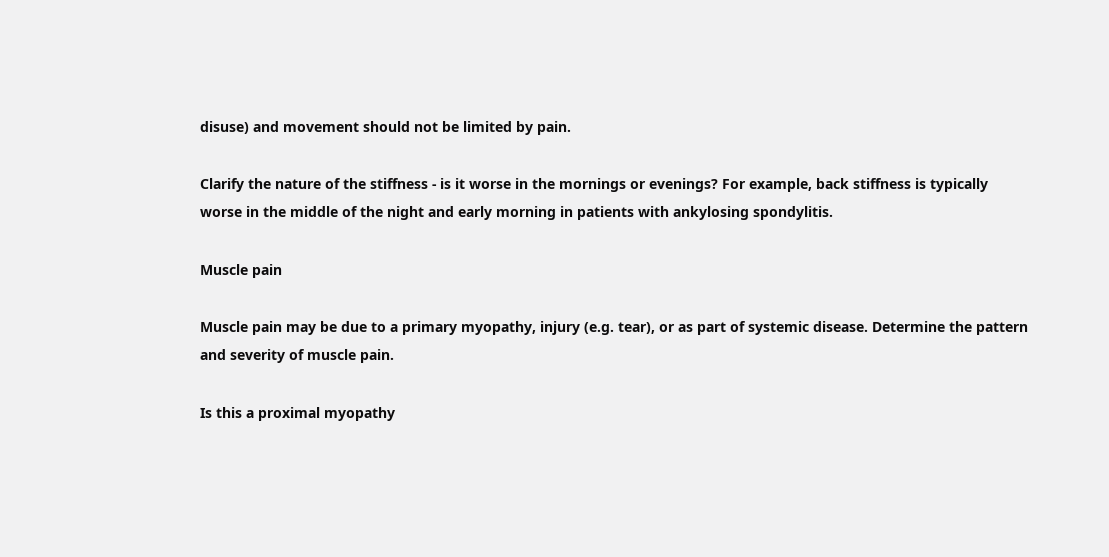disuse) and movement should not be limited by pain.

Clarify the nature of the stiffness - is it worse in the mornings or evenings? For example, back stiffness is typically worse in the middle of the night and early morning in patients with ankylosing spondylitis.

Muscle pain

Muscle pain may be due to a primary myopathy, injury (e.g. tear), or as part of systemic disease. Determine the pattern and severity of muscle pain.

Is this a proximal myopathy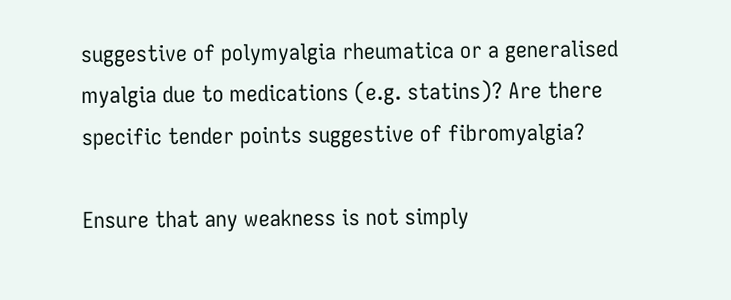suggestive of polymyalgia rheumatica or a generalised myalgia due to medications (e.g. statins)? Are there specific tender points suggestive of fibromyalgia?

Ensure that any weakness is not simply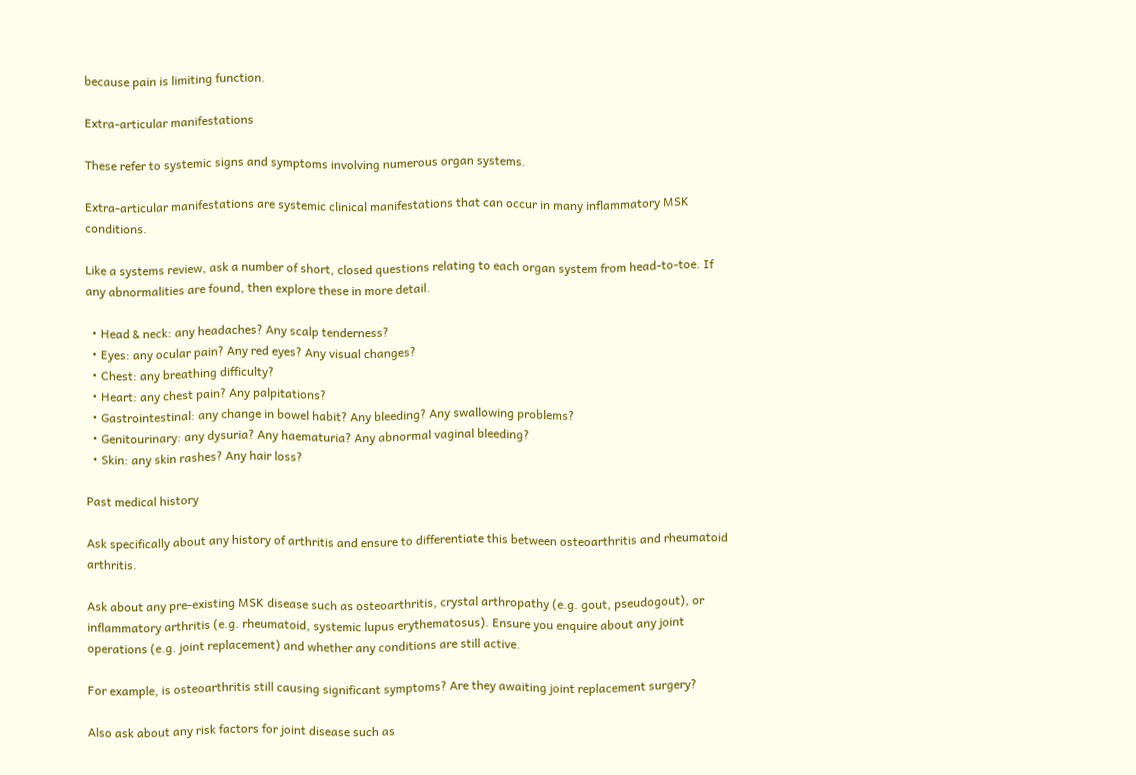because pain is limiting function.

Extra-articular manifestations

These refer to systemic signs and symptoms involving numerous organ systems.

Extra-articular manifestations are systemic clinical manifestations that can occur in many inflammatory MSK conditions.

Like a systems review, ask a number of short, closed questions relating to each organ system from head-to-toe. If any abnormalities are found, then explore these in more detail.

  • Head & neck: any headaches? Any scalp tenderness?
  • Eyes: any ocular pain? Any red eyes? Any visual changes?
  • Chest: any breathing difficulty?
  • Heart: any chest pain? Any palpitations?
  • Gastrointestinal: any change in bowel habit? Any bleeding? Any swallowing problems?
  • Genitourinary: any dysuria? Any haematuria? Any abnormal vaginal bleeding?
  • Skin: any skin rashes? Any hair loss?

Past medical history

Ask specifically about any history of arthritis and ensure to differentiate this between osteoarthritis and rheumatoid arthritis.

Ask about any pre-existing MSK disease such as osteoarthritis, crystal arthropathy (e.g. gout, pseudogout), or inflammatory arthritis (e.g. rheumatoid, systemic lupus erythematosus). Ensure you enquire about any joint operations (e.g. joint replacement) and whether any conditions are still active.

For example, is osteoarthritis still causing significant symptoms? Are they awaiting joint replacement surgery?

Also ask about any risk factors for joint disease such as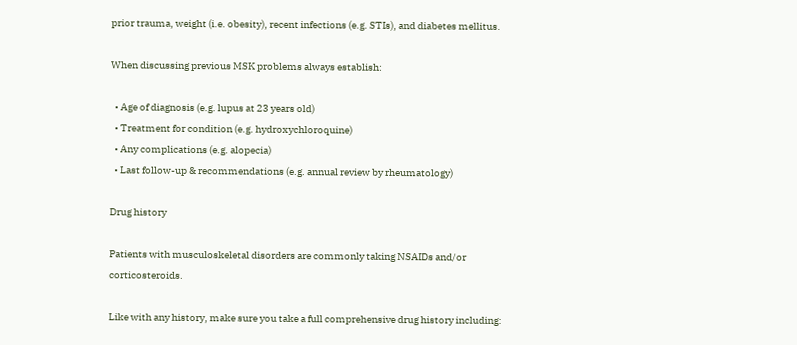prior trauma, weight (i.e. obesity), recent infections (e.g. STIs), and diabetes mellitus.

When discussing previous MSK problems always establish:

  • Age of diagnosis (e.g. lupus at 23 years old)
  • Treatment for condition (e.g. hydroxychloroquine)
  • Any complications (e.g. alopecia)
  • Last follow-up & recommendations (e.g. annual review by rheumatology)

Drug history

Patients with musculoskeletal disorders are commonly taking NSAIDs and/or corticosteroids.

Like with any history, make sure you take a full comprehensive drug history including: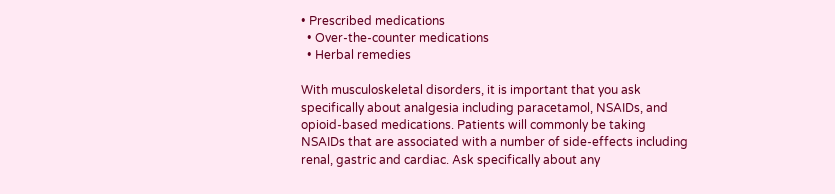• Prescribed medications
  • Over-the-counter medications
  • Herbal remedies

With musculoskeletal disorders, it is important that you ask specifically about analgesia including paracetamol, NSAIDs, and opioid-based medications. Patients will commonly be taking NSAIDs that are associated with a number of side-effects including renal, gastric and cardiac. Ask specifically about any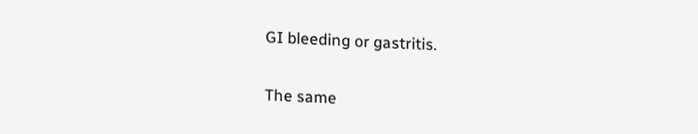GI bleeding or gastritis.

The same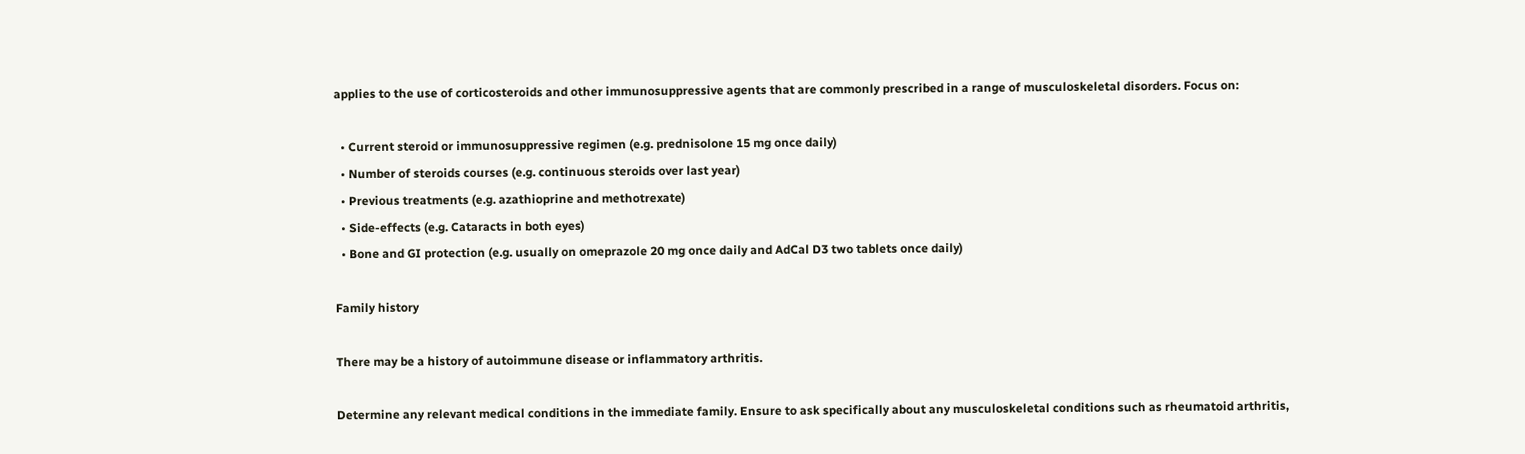applies to the use of corticosteroids and other immunosuppressive agents that are commonly prescribed in a range of musculoskeletal disorders. Focus on:

  • Current steroid or immunosuppressive regimen (e.g. prednisolone 15 mg once daily)
  • Number of steroids courses (e.g. continuous steroids over last year)
  • Previous treatments (e.g. azathioprine and methotrexate)
  • Side-effects (e.g. Cataracts in both eyes)
  • Bone and GI protection (e.g. usually on omeprazole 20 mg once daily and AdCal D3 two tablets once daily)

Family history

There may be a history of autoimmune disease or inflammatory arthritis.

Determine any relevant medical conditions in the immediate family. Ensure to ask specifically about any musculoskeletal conditions such as rheumatoid arthritis,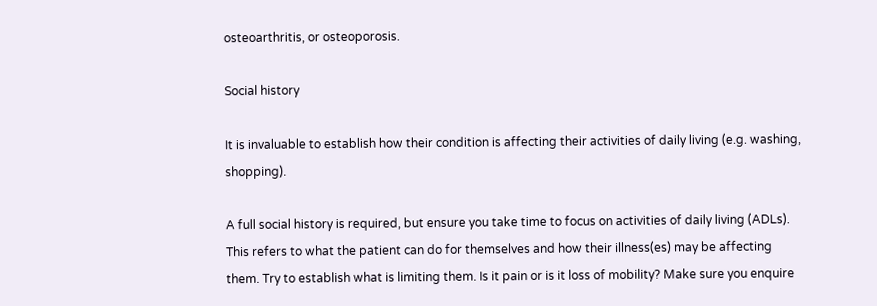osteoarthritis, or osteoporosis.

Social history

It is invaluable to establish how their condition is affecting their activities of daily living (e.g. washing, shopping).

A full social history is required, but ensure you take time to focus on activities of daily living (ADLs). This refers to what the patient can do for themselves and how their illness(es) may be affecting them. Try to establish what is limiting them. Is it pain or is it loss of mobility? Make sure you enquire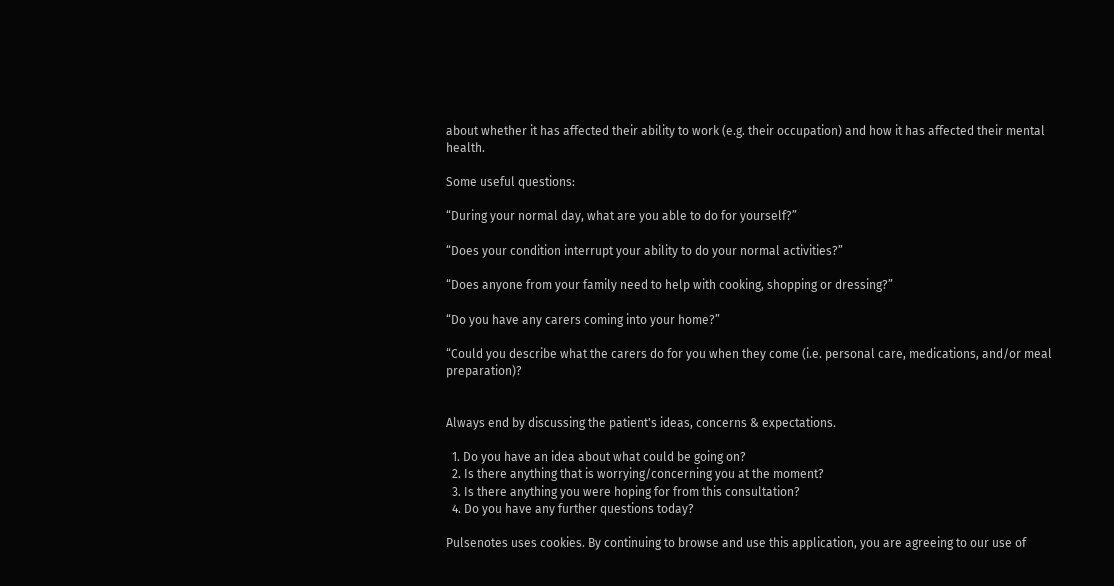about whether it has affected their ability to work (e.g. their occupation) and how it has affected their mental health.

Some useful questions:

“During your normal day, what are you able to do for yourself?”

“Does your condition interrupt your ability to do your normal activities?”

“Does anyone from your family need to help with cooking, shopping or dressing?”

“Do you have any carers coming into your home?”

“Could you describe what the carers do for you when they come (i.e. personal care, medications, and/or meal preparation)?


Always end by discussing the patient's ideas, concerns & expectations.

  1. Do you have an idea about what could be going on?
  2. Is there anything that is worrying/concerning you at the moment?
  3. Is there anything you were hoping for from this consultation?
  4. Do you have any further questions today?

Pulsenotes uses cookies. By continuing to browse and use this application, you are agreeing to our use of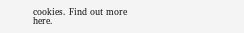cookies. Find out more here.